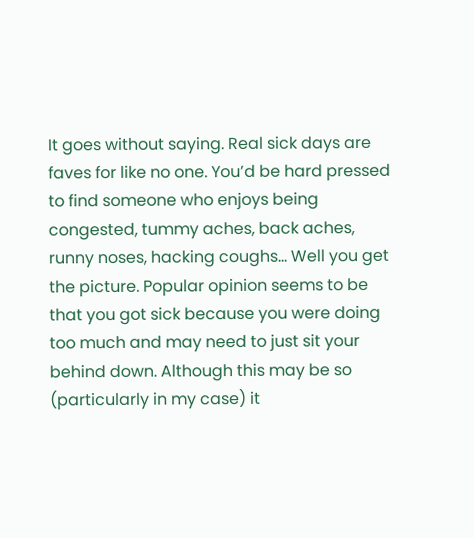It goes without saying. Real sick days are faves for like no one. You’d be hard pressed to find someone who enjoys being congested, tummy aches, back aches, runny noses, hacking coughs… Well you get the picture. Popular opinion seems to be that you got sick because you were doing too much and may need to just sit your behind down. Although this may be so (particularly in my case) it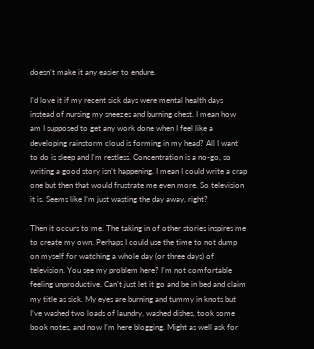doesn’t make it any easier to endure.

I’d love it if my recent sick days were mental health days instead of nursing my sneezes and burning chest. I mean how am I supposed to get any work done when I feel like a developing rainstorm cloud is forming in my head? All I want to do is sleep and I’m restless. Concentration is a no-go, so writing a good story isn’t happening. I mean I could write a crap one but then that would frustrate me even more. So television it is. Seems like I’m just wasting the day away, right?

Then it occurs to me. The taking in of other stories inspires me to create my own. Perhaps I could use the time to not dump on myself for watching a whole day (or three days) of television. You see my problem here? I’m not comfortable feeling unproductive. Can’t just let it go and be in bed and claim my title as sick. My eyes are burning and tummy in knots but I’ve washed two loads of laundry, washed dishes, took some book notes, and now I’m here blogging. Might as well ask for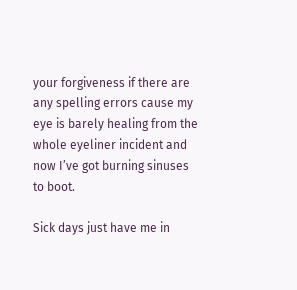your forgiveness if there are any spelling errors cause my eye is barely healing from the whole eyeliner incident and now I’ve got burning sinuses to boot.

Sick days just have me in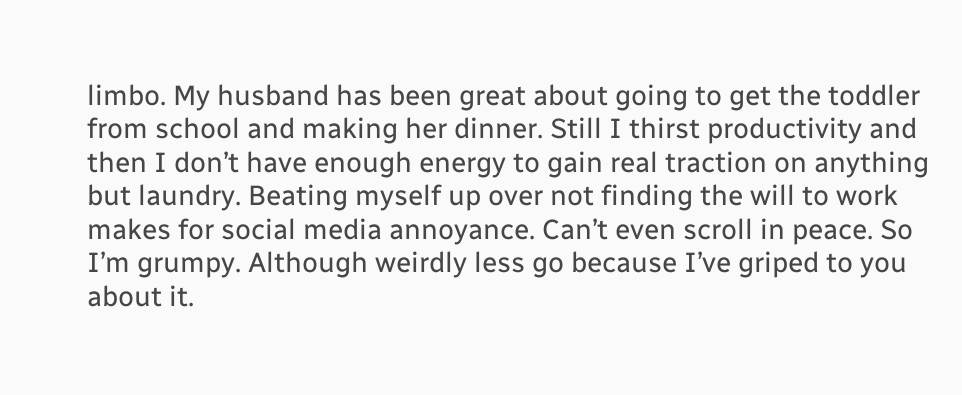limbo. My husband has been great about going to get the toddler from school and making her dinner. Still I thirst productivity and then I don’t have enough energy to gain real traction on anything but laundry. Beating myself up over not finding the will to work makes for social media annoyance. Can’t even scroll in peace. So I’m grumpy. Although weirdly less go because I’ve griped to you about it.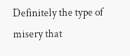Definitely the type of misery that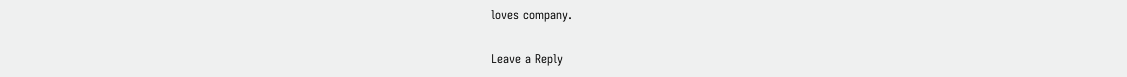loves company.

Leave a Reply